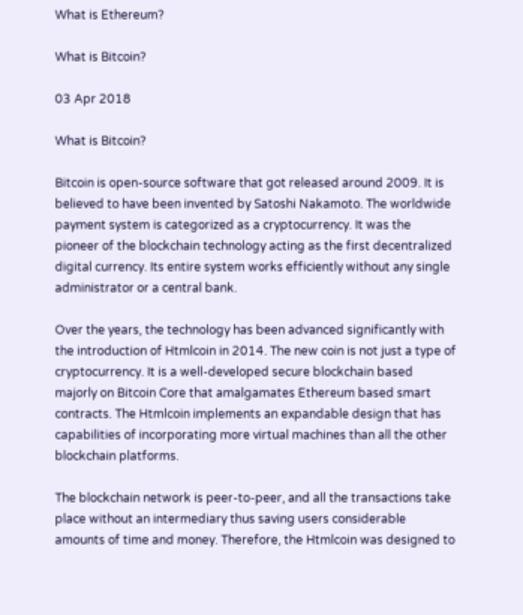What is Ethereum?

What is Bitcoin?

03 Apr 2018

What is Bitcoin?

Bitcoin is open-source software that got released around 2009. It is believed to have been invented by Satoshi Nakamoto. The worldwide payment system is categorized as a cryptocurrency. It was the pioneer of the blockchain technology acting as the first decentralized digital currency. Its entire system works efficiently without any single administrator or a central bank.

Over the years, the technology has been advanced significantly with the introduction of Htmlcoin in 2014. The new coin is not just a type of cryptocurrency. It is a well-developed secure blockchain based majorly on Bitcoin Core that amalgamates Ethereum based smart contracts. The Htmlcoin implements an expandable design that has capabilities of incorporating more virtual machines than all the other blockchain platforms.

The blockchain network is peer-to-peer, and all the transactions take place without an intermediary thus saving users considerable amounts of time and money. Therefore, the Htmlcoin was designed to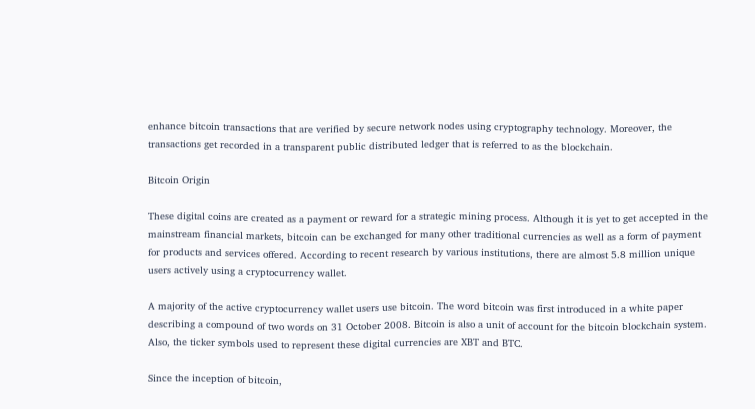enhance bitcoin transactions that are verified by secure network nodes using cryptography technology. Moreover, the transactions get recorded in a transparent public distributed ledger that is referred to as the blockchain.

Bitcoin Origin

These digital coins are created as a payment or reward for a strategic mining process. Although it is yet to get accepted in the mainstream financial markets, bitcoin can be exchanged for many other traditional currencies as well as a form of payment for products and services offered. According to recent research by various institutions, there are almost 5.8 million unique users actively using a cryptocurrency wallet.

A majority of the active cryptocurrency wallet users use bitcoin. The word bitcoin was first introduced in a white paper describing a compound of two words on 31 October 2008. Bitcoin is also a unit of account for the bitcoin blockchain system. Also, the ticker symbols used to represent these digital currencies are XBT and BTC.

Since the inception of bitcoin,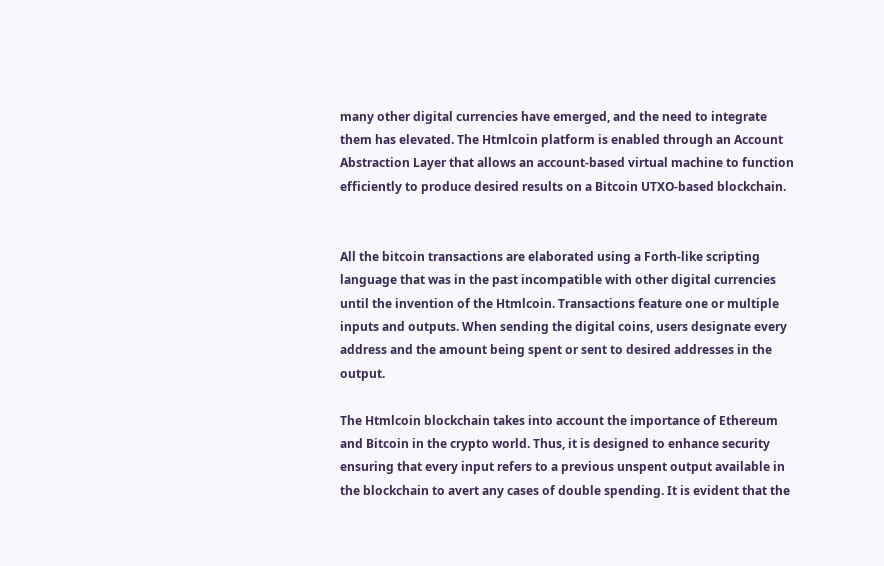many other digital currencies have emerged, and the need to integrate them has elevated. The Htmlcoin platform is enabled through an Account Abstraction Layer that allows an account-based virtual machine to function efficiently to produce desired results on a Bitcoin UTXO-based blockchain.


All the bitcoin transactions are elaborated using a Forth-like scripting language that was in the past incompatible with other digital currencies until the invention of the Htmlcoin. Transactions feature one or multiple inputs and outputs. When sending the digital coins, users designate every address and the amount being spent or sent to desired addresses in the output.

The Htmlcoin blockchain takes into account the importance of Ethereum and Bitcoin in the crypto world. Thus, it is designed to enhance security ensuring that every input refers to a previous unspent output available in the blockchain to avert any cases of double spending. It is evident that the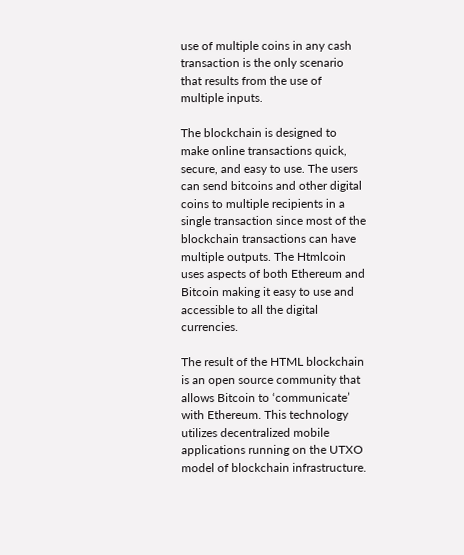use of multiple coins in any cash transaction is the only scenario that results from the use of multiple inputs.

The blockchain is designed to make online transactions quick, secure, and easy to use. The users can send bitcoins and other digital coins to multiple recipients in a single transaction since most of the blockchain transactions can have multiple outputs. The Htmlcoin uses aspects of both Ethereum and Bitcoin making it easy to use and accessible to all the digital currencies.

The result of the HTML blockchain is an open source community that allows Bitcoin to ‘communicate’ with Ethereum. This technology utilizes decentralized mobile applications running on the UTXO model of blockchain infrastructure.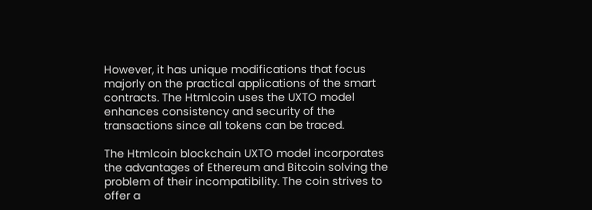However, it has unique modifications that focus majorly on the practical applications of the smart contracts. The Htmlcoin uses the UXTO model enhances consistency and security of the transactions since all tokens can be traced.

The Htmlcoin blockchain UXTO model incorporates the advantages of Ethereum and Bitcoin solving the problem of their incompatibility. The coin strives to offer a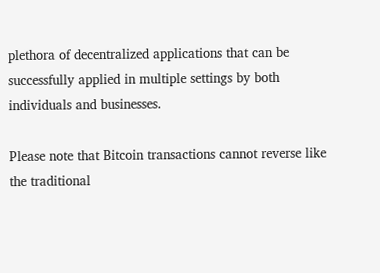plethora of decentralized applications that can be successfully applied in multiple settings by both individuals and businesses.

Please note that Bitcoin transactions cannot reverse like the traditional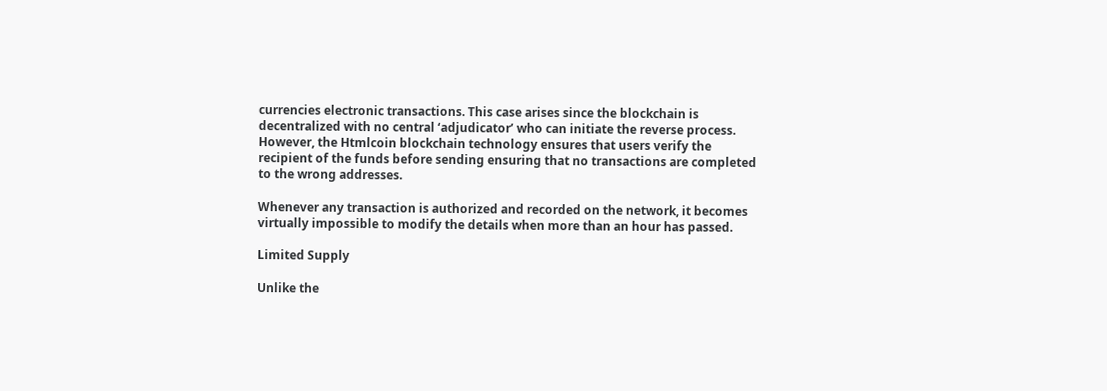currencies electronic transactions. This case arises since the blockchain is decentralized with no central ‘adjudicator’ who can initiate the reverse process. However, the Htmlcoin blockchain technology ensures that users verify the recipient of the funds before sending ensuring that no transactions are completed to the wrong addresses.

Whenever any transaction is authorized and recorded on the network, it becomes virtually impossible to modify the details when more than an hour has passed.

Limited Supply

Unlike the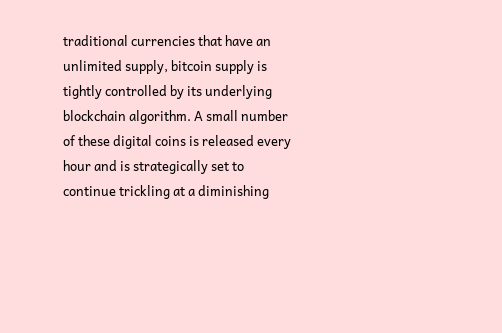traditional currencies that have an unlimited supply, bitcoin supply is tightly controlled by its underlying blockchain algorithm. A small number of these digital coins is released every hour and is strategically set to continue trickling at a diminishing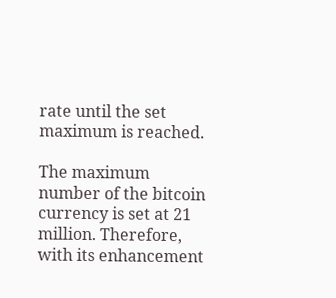rate until the set maximum is reached.

The maximum number of the bitcoin currency is set at 21 million. Therefore, with its enhancement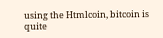using the Htmlcoin, bitcoin is quite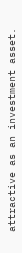attractive as an investment asset.